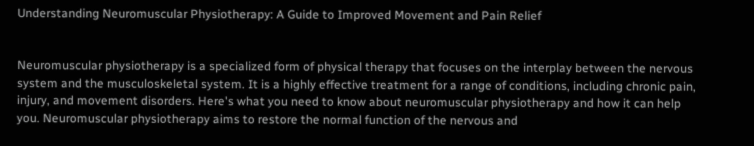Understanding Neuromuscular Physiotherapy: A Guide to Improved Movement and Pain Relief


Neuromuscular physiotherapy is a specialized form of physical therapy that focuses on the interplay between the nervous system and the musculoskeletal system. It is a highly effective treatment for a range of conditions, including chronic pain, injury, and movement disorders. Here's what you need to know about neuromuscular physiotherapy and how it can help you. Neuromuscular physiotherapy aims to restore the normal function of the nervous and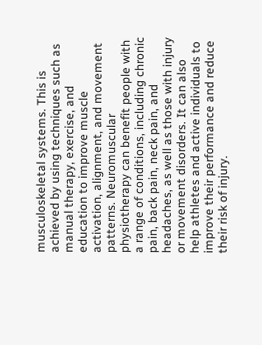musculoskeletal systems. This is achieved by using techniques such as manual therapy, exercise, and education to improve muscle activation, alignment, and movement patterns. Neuromuscular physiotherapy can benefit people with a range of conditions, including chronic pain, back pain, neck pain, and headaches, as well as those with injury or movement disorders. It can also help athletes and active individuals to improve their performance and reduce their risk of injury.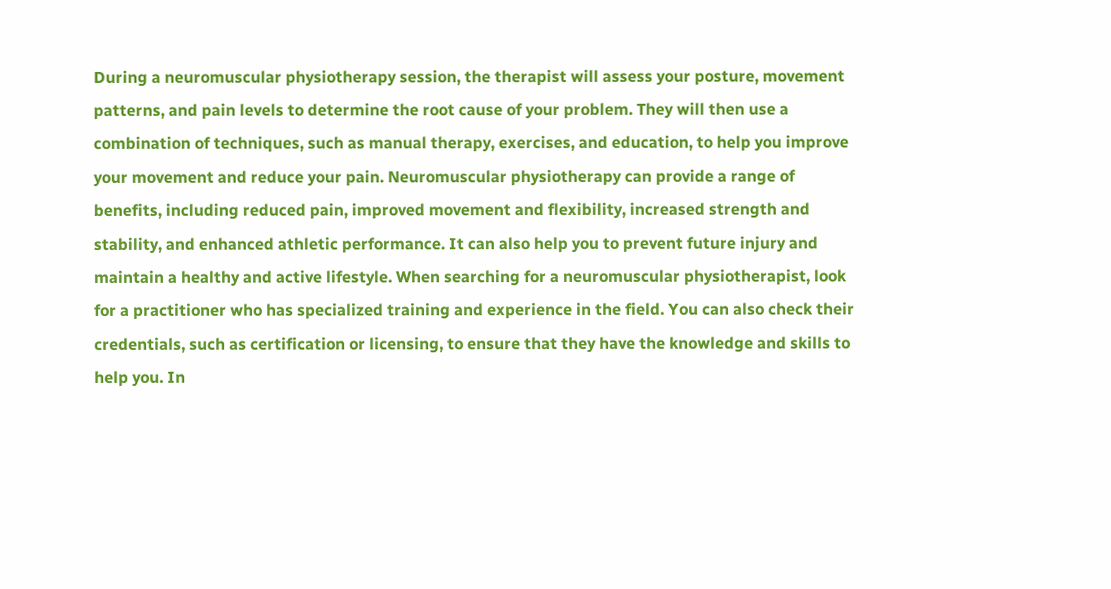During a neuromuscular physiotherapy session, the therapist will assess your posture, movement patterns, and pain levels to determine the root cause of your problem. They will then use a combination of techniques, such as manual therapy, exercises, and education, to help you improve your movement and reduce your pain. Neuromuscular physiotherapy can provide a range of benefits, including reduced pain, improved movement and flexibility, increased strength and stability, and enhanced athletic performance. It can also help you to prevent future injury and maintain a healthy and active lifestyle. When searching for a neuromuscular physiotherapist, look for a practitioner who has specialized training and experience in the field. You can also check their credentials, such as certification or licensing, to ensure that they have the knowledge and skills to help you. In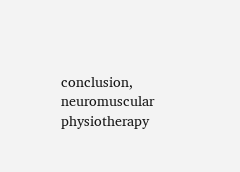conclusion, neuromuscular physiotherapy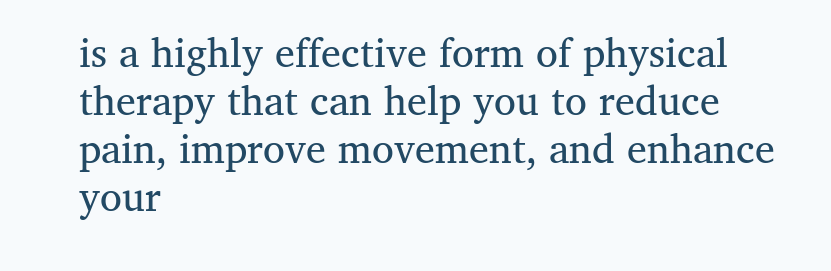is a highly effective form of physical therapy that can help you to reduce pain, improve movement, and enhance your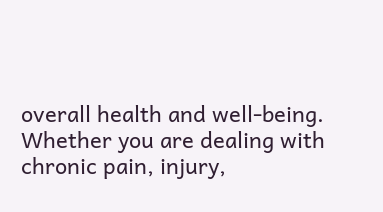overall health and well-being. Whether you are dealing with chronic pain, injury,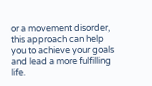or a movement disorder, this approach can help you to achieve your goals and lead a more fulfilling life.